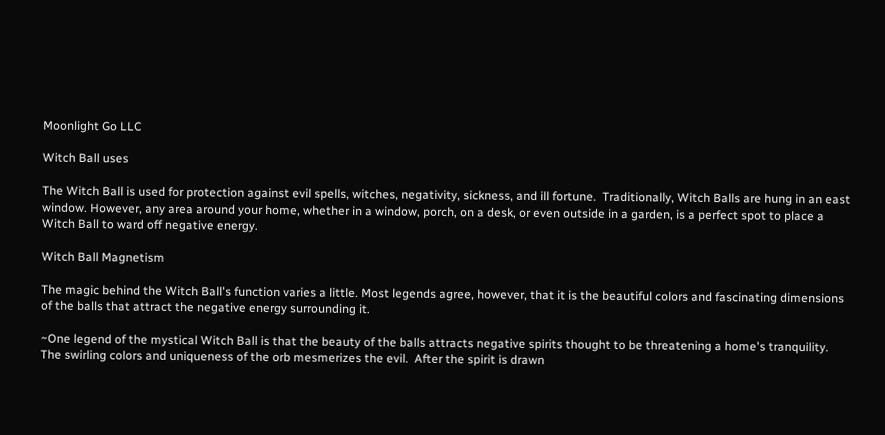Moonlight Go LLC

Witch Ball uses

The Witch Ball is used for protection against evil spells, witches, negativity, sickness, and ill fortune.  Traditionally, Witch Balls are hung in an east window. However, any area around your home, whether in a window, porch, on a desk, or even outside in a garden, is a perfect spot to place a Witch Ball to ward off negative energy.

Witch Ball Magnetism

The magic behind the Witch Ball's function varies a little. Most legends agree, however, that it is the beautiful colors and fascinating dimensions of the balls that attract the negative energy surrounding it.

~One legend of the mystical Witch Ball is that the beauty of the balls attracts negative spirits thought to be threatening a home's tranquility.  The swirling colors and uniqueness of the orb mesmerizes the evil.  After the spirit is drawn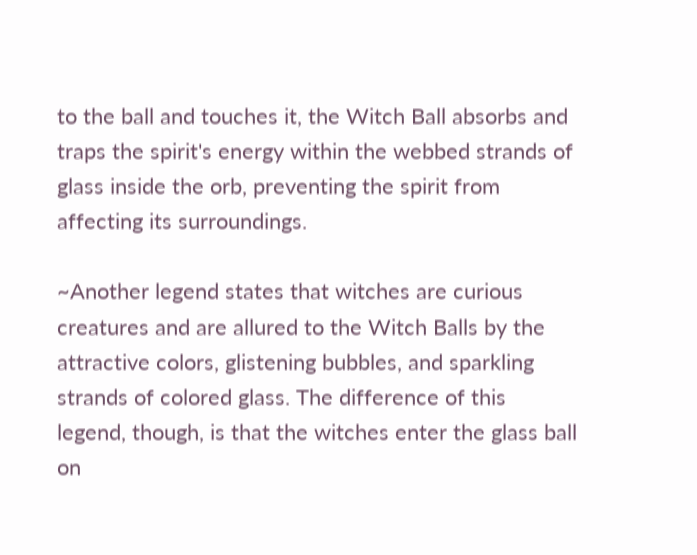to the ball and touches it, the Witch Ball absorbs and traps the spirit's energy within the webbed strands of glass inside the orb, preventing the spirit from affecting its surroundings.

~Another legend states that witches are curious creatures and are allured to the Witch Balls by the attractive colors, glistening bubbles, and sparkling strands of colored glass. The difference of this legend, though, is that the witches enter the glass ball on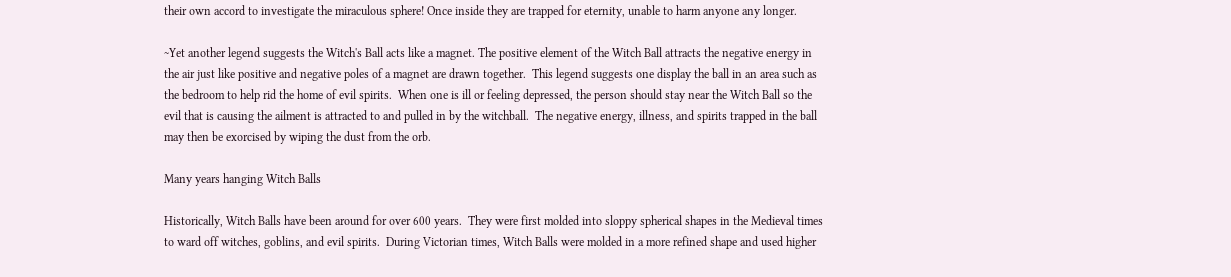their own accord to investigate the miraculous sphere! Once inside they are trapped for eternity, unable to harm anyone any longer.

~Yet another legend suggests the Witch's Ball acts like a magnet. The positive element of the Witch Ball attracts the negative energy in the air just like positive and negative poles of a magnet are drawn together.  This legend suggests one display the ball in an area such as the bedroom to help rid the home of evil spirits.  When one is ill or feeling depressed, the person should stay near the Witch Ball so the evil that is causing the ailment is attracted to and pulled in by the witchball.  The negative energy, illness, and spirits trapped in the ball may then be exorcised by wiping the dust from the orb.

Many years hanging Witch Balls

Historically, Witch Balls have been around for over 600 years.  They were first molded into sloppy spherical shapes in the Medieval times to ward off witches, goblins, and evil spirits.  During Victorian times, Witch Balls were molded in a more refined shape and used higher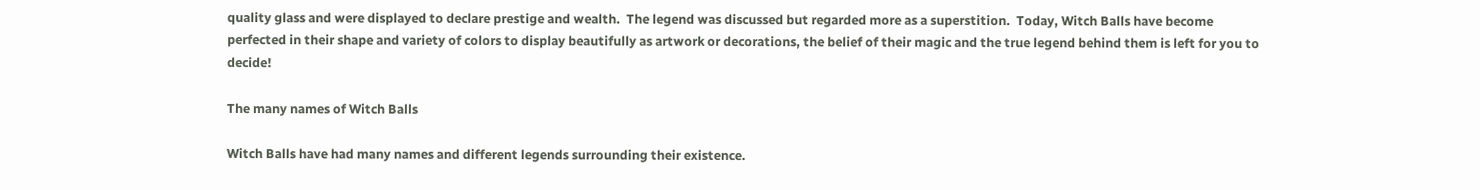quality glass and were displayed to declare prestige and wealth.  The legend was discussed but regarded more as a superstition.  Today, Witch Balls have become perfected in their shape and variety of colors to display beautifully as artwork or decorations, the belief of their magic and the true legend behind them is left for you to decide!

The many names of Witch Balls

Witch Balls have had many names and different legends surrounding their existence.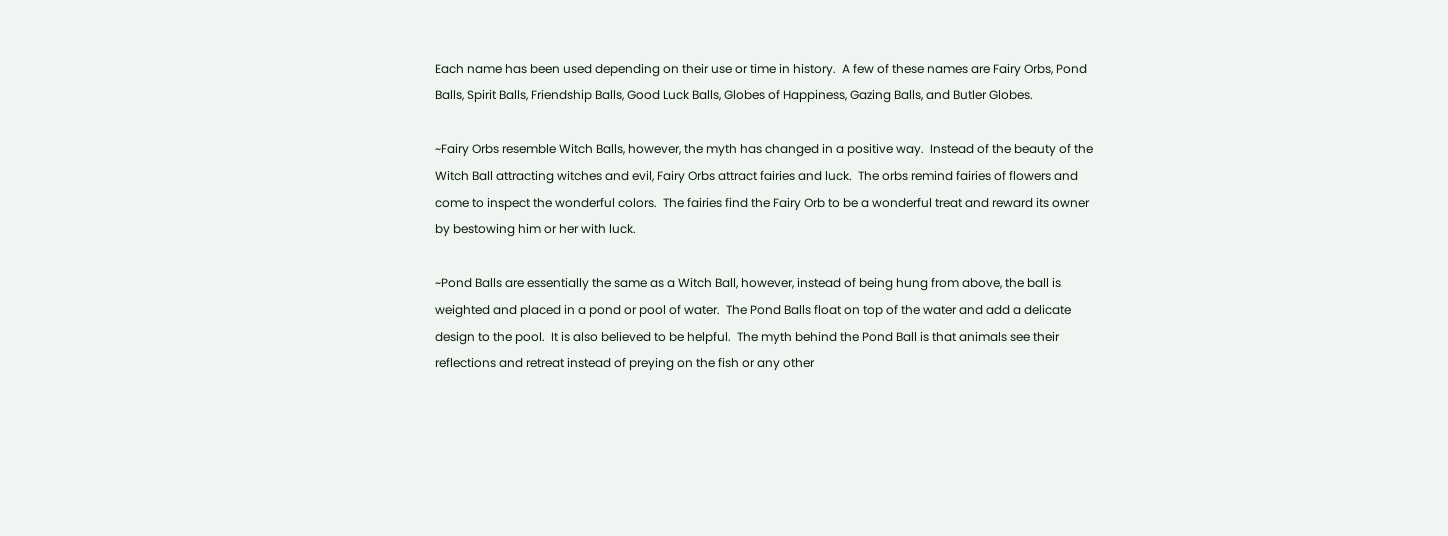Each name has been used depending on their use or time in history.  A few of these names are Fairy Orbs, Pond Balls, Spirit Balls, Friendship Balls, Good Luck Balls, Globes of Happiness, Gazing Balls, and Butler Globes.

~Fairy Orbs resemble Witch Balls, however, the myth has changed in a positive way.  Instead of the beauty of the Witch Ball attracting witches and evil, Fairy Orbs attract fairies and luck.  The orbs remind fairies of flowers and come to inspect the wonderful colors.  The fairies find the Fairy Orb to be a wonderful treat and reward its owner by bestowing him or her with luck.

~Pond Balls are essentially the same as a Witch Ball, however, instead of being hung from above, the ball is weighted and placed in a pond or pool of water.  The Pond Balls float on top of the water and add a delicate design to the pool.  It is also believed to be helpful.  The myth behind the Pond Ball is that animals see their reflections and retreat instead of preying on the fish or any other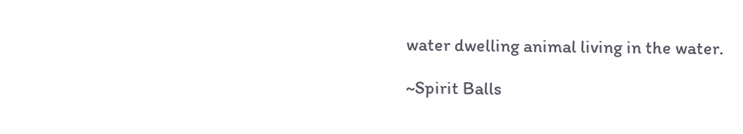water dwelling animal living in the water.

~Spirit Balls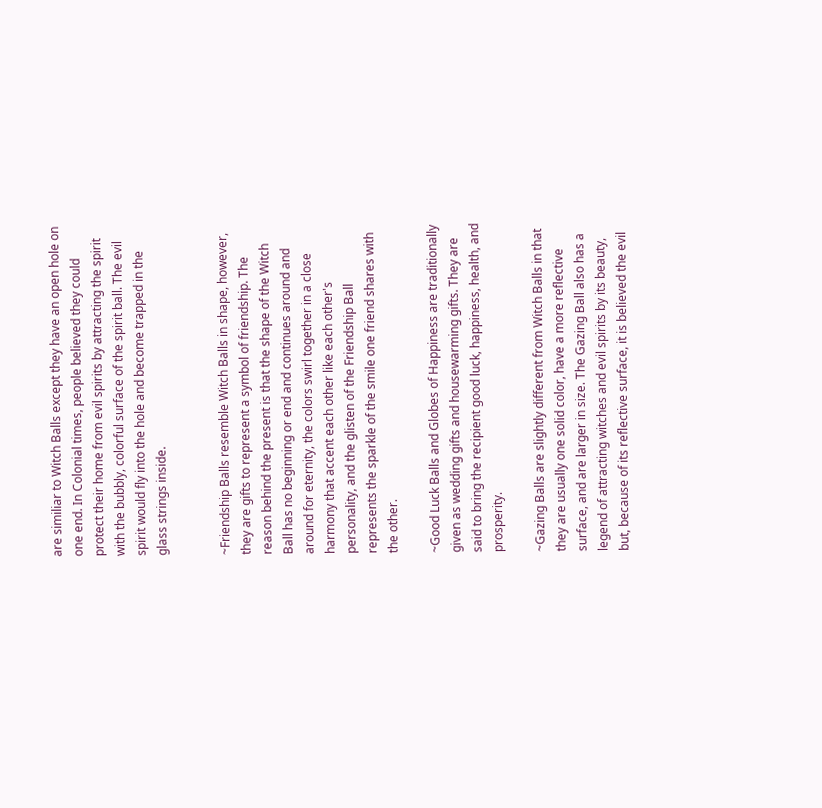are similiar to Witch Balls except they have an open hole on one end. In Colonial times, people believed they could protect their home from evil spirits by attracting the spirit with the bubbly, colorful surface of the spirit ball. The evil spirit would fly into the hole and become trapped in the glass strings inside.


~Friendship Balls resemble Witch Balls in shape, however, they are gifts to represent a symbol of friendship. The reason behind the present is that the shape of the Witch Ball has no beginning or end and continues around and around for eternity, the colors swirl together in a close harmony that accent each other like each other's personality, and the glisten of the Friendship Ball represents the sparkle of the smile one friend shares with the other.

~Good Luck Balls and Globes of Happiness are traditionally given as wedding gifts and housewarming gifts. They are said to bring the recipient good luck, happiness, health, and prosperity.

~Gazing Balls are slightly different from Witch Balls in that they are usually one solid color, have a more reflective surface, and are larger in size. The Gazing Ball also has a legend of attracting witches and evil spirits by its beauty, but, because of its reflective surface, it is believed the evil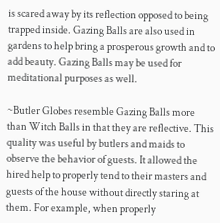is scared away by its reflection opposed to being trapped inside. Gazing Balls are also used in gardens to help bring a prosperous growth and to add beauty. Gazing Balls may be used for meditational purposes as well.

~Butler Globes resemble Gazing Balls more than Witch Balls in that they are reflective. This quality was useful by butlers and maids to observe the behavior of guests. It allowed the hired help to properly tend to their masters and guests of the house without directly staring at them. For example, when properly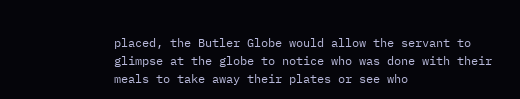placed, the Butler Globe would allow the servant to glimpse at the globe to notice who was done with their meals to take away their plates or see who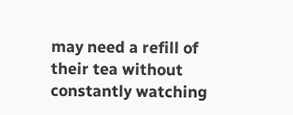may need a refill of their tea without constantly watching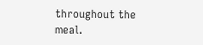throughout the meal.